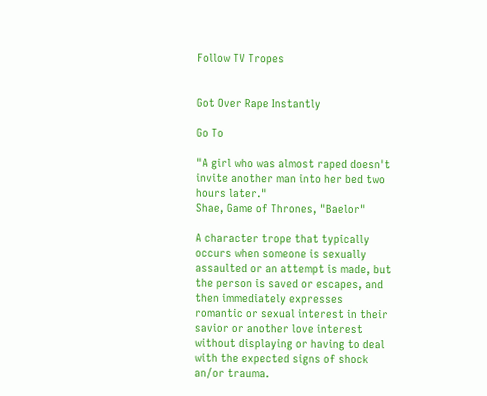Follow TV Tropes


Got Over Rape Instantly

Go To

"A girl who was almost raped doesn't invite another man into her bed two hours later."
Shae, Game of Thrones, "Baelor"

A character trope that typically occurs when someone is sexually assaulted or an attempt is made, but the person is saved or escapes, and then immediately expresses romantic or sexual interest in their savior or another love interest without displaying or having to deal with the expected signs of shock an/or trauma.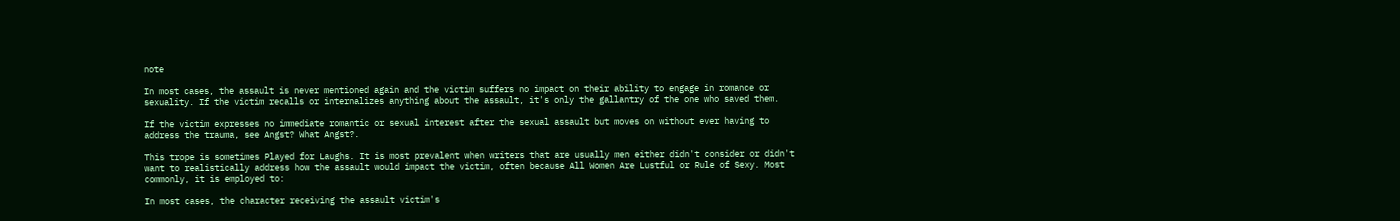note

In most cases, the assault is never mentioned again and the victim suffers no impact on their ability to engage in romance or sexuality. If the victim recalls or internalizes anything about the assault, it's only the gallantry of the one who saved them.

If the victim expresses no immediate romantic or sexual interest after the sexual assault but moves on without ever having to address the trauma, see Angst? What Angst?.

This trope is sometimes Played for Laughs. It is most prevalent when writers that are usually men either didn't consider or didn't want to realistically address how the assault would impact the victim, often because All Women Are Lustful or Rule of Sexy. Most commonly, it is employed to:

In most cases, the character receiving the assault victim's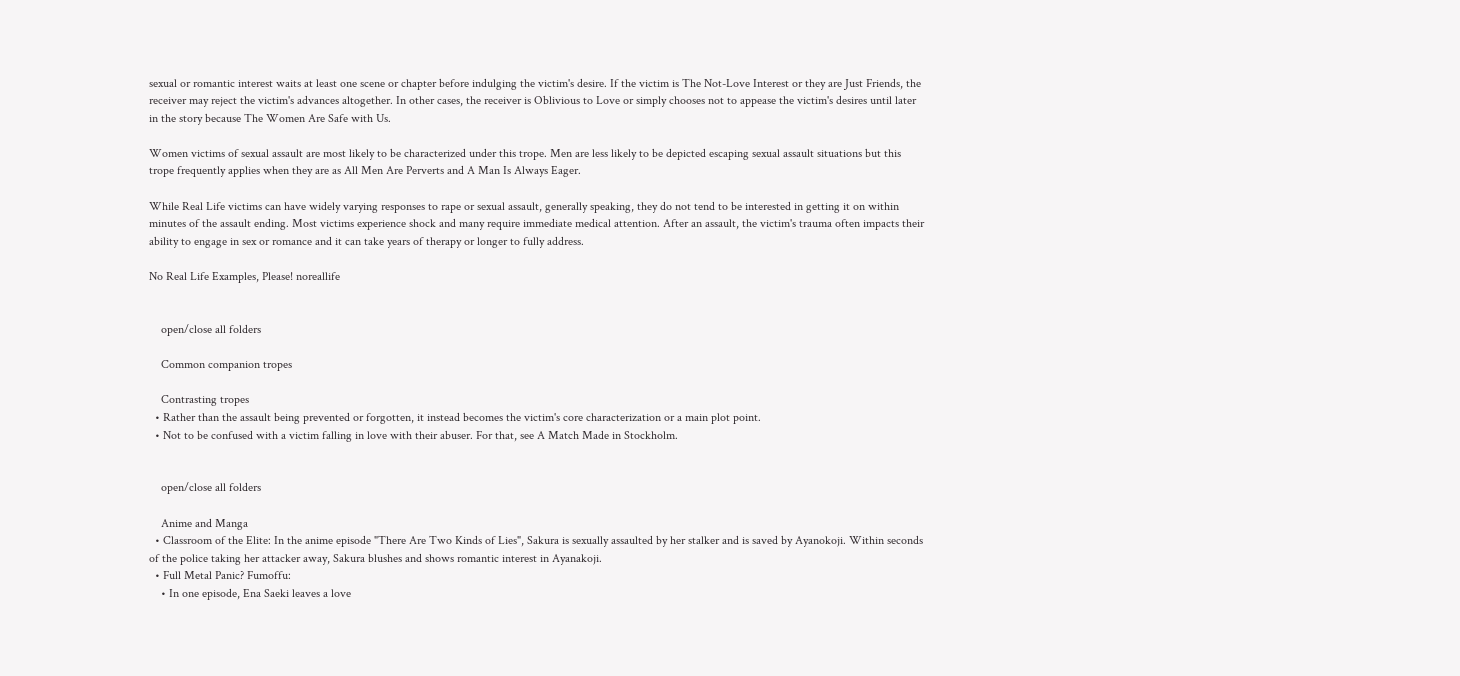sexual or romantic interest waits at least one scene or chapter before indulging the victim's desire. If the victim is The Not-Love Interest or they are Just Friends, the receiver may reject the victim's advances altogether. In other cases, the receiver is Oblivious to Love or simply chooses not to appease the victim's desires until later in the story because The Women Are Safe with Us.

Women victims of sexual assault are most likely to be characterized under this trope. Men are less likely to be depicted escaping sexual assault situations but this trope frequently applies when they are as All Men Are Perverts and A Man Is Always Eager.

While Real Life victims can have widely varying responses to rape or sexual assault, generally speaking, they do not tend to be interested in getting it on within minutes of the assault ending. Most victims experience shock and many require immediate medical attention. After an assault, the victim's trauma often impacts their ability to engage in sex or romance and it can take years of therapy or longer to fully address.

No Real Life Examples, Please! noreallife


    open/close all folders

    Common companion tropes

    Contrasting tropes
  • Rather than the assault being prevented or forgotten, it instead becomes the victim's core characterization or a main plot point.
  • Not to be confused with a victim falling in love with their abuser. For that, see A Match Made in Stockholm.


    open/close all folders

    Anime and Manga
  • Classroom of the Elite: In the anime episode "There Are Two Kinds of Lies", Sakura is sexually assaulted by her stalker and is saved by Ayanokoji. Within seconds of the police taking her attacker away, Sakura blushes and shows romantic interest in Ayanakoji.
  • Full Metal Panic? Fumoffu:
    • In one episode, Ena Saeki leaves a love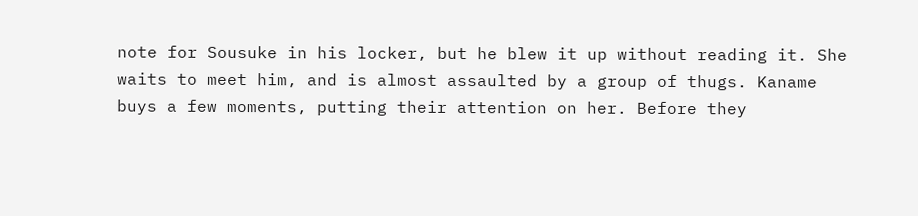note for Sousuke in his locker, but he blew it up without reading it. She waits to meet him, and is almost assaulted by a group of thugs. Kaname buys a few moments, putting their attention on her. Before they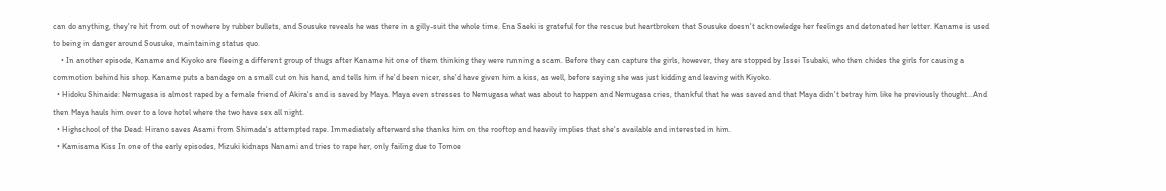can do anything, they're hit from out of nowhere by rubber bullets, and Sousuke reveals he was there in a gilly-suit the whole time. Ena Saeki is grateful for the rescue but heartbroken that Sousuke doesn't acknowledge her feelings and detonated her letter. Kaname is used to being in danger around Sousuke, maintaining status quo.
    • In another episode, Kaname and Kiyoko are fleeing a different group of thugs after Kaname hit one of them thinking they were running a scam. Before they can capture the girls, however, they are stopped by Issei Tsubaki, who then chides the girls for causing a commotion behind his shop. Kaname puts a bandage on a small cut on his hand, and tells him if he'd been nicer, she'd have given him a kiss, as well, before saying she was just kidding and leaving with Kiyoko.
  • Hidoku Shinaide: Nemugasa is almost raped by a female friend of Akira's and is saved by Maya. Maya even stresses to Nemugasa what was about to happen and Nemugasa cries, thankful that he was saved and that Maya didn't betray him like he previously thought...And then Maya hauls him over to a love hotel where the two have sex all night.
  • Highschool of the Dead: Hirano saves Asami from Shimada's attempted rape. Immediately afterward she thanks him on the rooftop and heavily implies that she's available and interested in him.
  • Kamisama Kiss In one of the early episodes, Mizuki kidnaps Nanami and tries to rape her, only failing due to Tomoe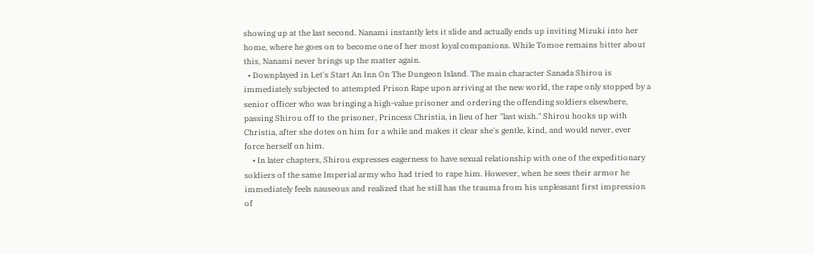showing up at the last second. Nanami instantly lets it slide and actually ends up inviting Mizuki into her home, where he goes on to become one of her most loyal companions. While Tomoe remains bitter about this, Nanami never brings up the matter again.
  • Downplayed in Let's Start An Inn On The Dungeon Island. The main character Sanada Shirou is immediately subjected to attempted Prison Rape upon arriving at the new world, the rape only stopped by a senior officer who was bringing a high-value prisoner and ordering the offending soldiers elsewhere, passing Shirou off to the prisoner, Princess Christia, in lieu of her "last wish." Shirou hooks up with Christia, after she dotes on him for a while and makes it clear she's gentle, kind, and would never, ever force herself on him.
    • In later chapters, Shirou expresses eagerness to have sexual relationship with one of the expeditionary soldiers of the same Imperial army who had tried to rape him. However, when he sees their armor he immediately feels nauseous and realized that he still has the trauma from his unpleasant first impression of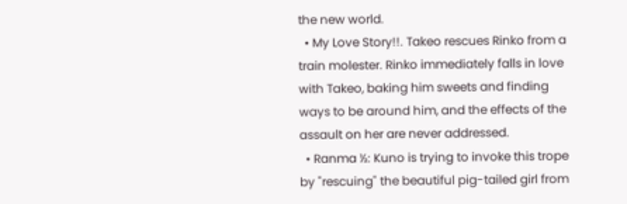the new world.
  • My Love Story!!. Takeo rescues Rinko from a train molester. Rinko immediately falls in love with Takeo, baking him sweets and finding ways to be around him, and the effects of the assault on her are never addressed.
  • Ranma ½: Kuno is trying to invoke this trope by "rescuing" the beautiful pig-tailed girl from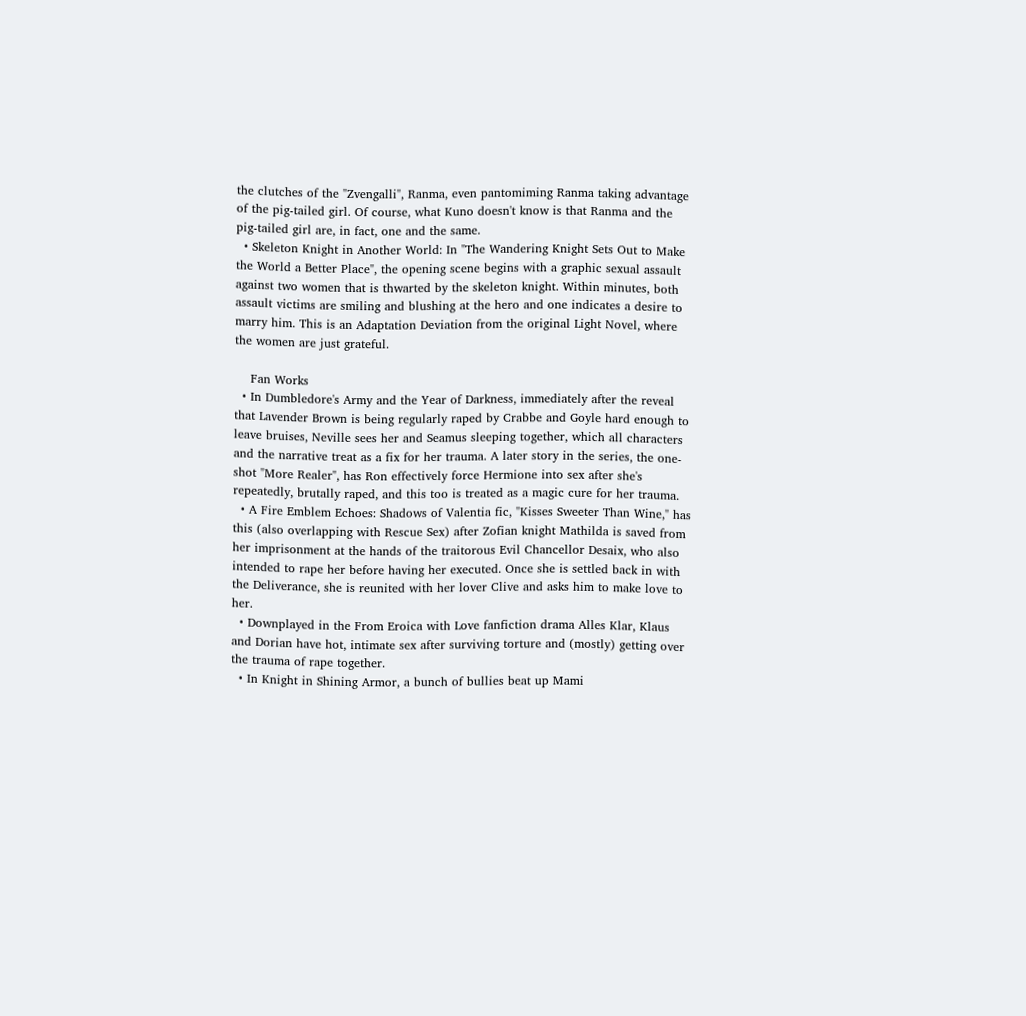the clutches of the "Zvengalli", Ranma, even pantomiming Ranma taking advantage of the pig-tailed girl. Of course, what Kuno doesn't know is that Ranma and the pig-tailed girl are, in fact, one and the same.
  • Skeleton Knight in Another World: In "The Wandering Knight Sets Out to Make the World a Better Place", the opening scene begins with a graphic sexual assault against two women that is thwarted by the skeleton knight. Within minutes, both assault victims are smiling and blushing at the hero and one indicates a desire to marry him. This is an Adaptation Deviation from the original Light Novel, where the women are just grateful.

    Fan Works
  • In Dumbledore's Army and the Year of Darkness, immediately after the reveal that Lavender Brown is being regularly raped by Crabbe and Goyle hard enough to leave bruises, Neville sees her and Seamus sleeping together, which all characters and the narrative treat as a fix for her trauma. A later story in the series, the one-shot "More Realer", has Ron effectively force Hermione into sex after she's repeatedly, brutally raped, and this too is treated as a magic cure for her trauma.
  • A Fire Emblem Echoes: Shadows of Valentia fic, "Kisses Sweeter Than Wine," has this (also overlapping with Rescue Sex) after Zofian knight Mathilda is saved from her imprisonment at the hands of the traitorous Evil Chancellor Desaix, who also intended to rape her before having her executed. Once she is settled back in with the Deliverance, she is reunited with her lover Clive and asks him to make love to her.
  • Downplayed in the From Eroica with Love fanfiction drama Alles Klar, Klaus and Dorian have hot, intimate sex after surviving torture and (mostly) getting over the trauma of rape together.
  • In Knight in Shining Armor, a bunch of bullies beat up Mami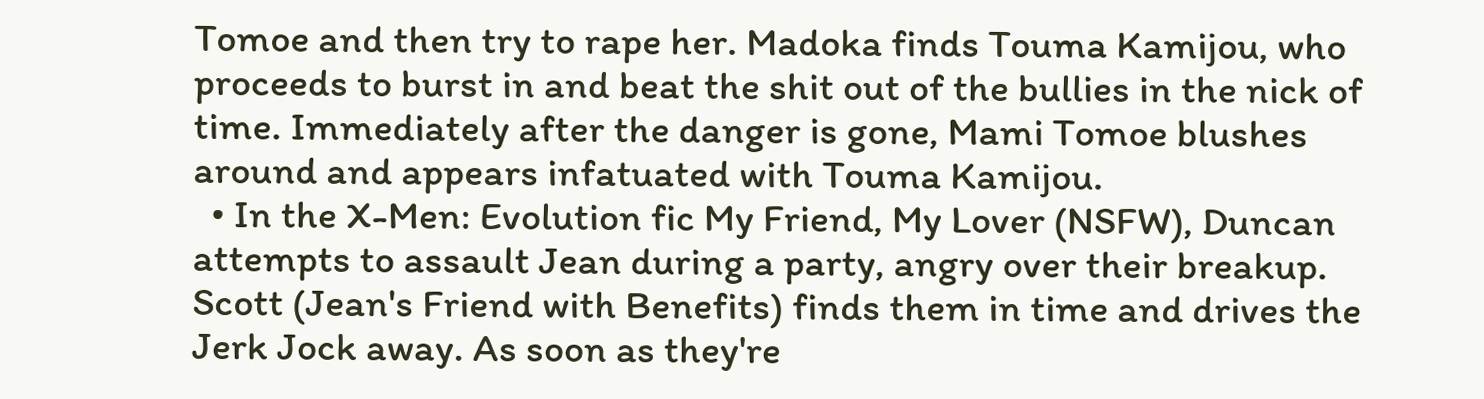Tomoe and then try to rape her. Madoka finds Touma Kamijou, who proceeds to burst in and beat the shit out of the bullies in the nick of time. Immediately after the danger is gone, Mami Tomoe blushes around and appears infatuated with Touma Kamijou.
  • In the X-Men: Evolution fic My Friend, My Lover (NSFW), Duncan attempts to assault Jean during a party, angry over their breakup. Scott (Jean's Friend with Benefits) finds them in time and drives the Jerk Jock away. As soon as they're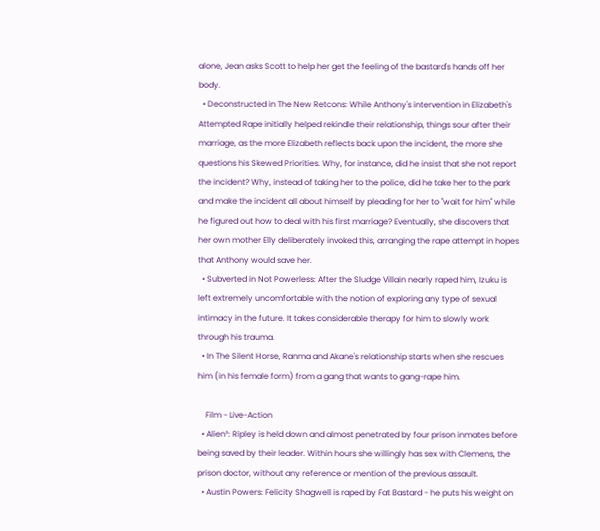alone, Jean asks Scott to help her get the feeling of the bastard's hands off her body.
  • Deconstructed in The New Retcons: While Anthony's intervention in Elizabeth's Attempted Rape initially helped rekindle their relationship, things sour after their marriage, as the more Elizabeth reflects back upon the incident, the more she questions his Skewed Priorities. Why, for instance, did he insist that she not report the incident? Why, instead of taking her to the police, did he take her to the park and make the incident all about himself by pleading for her to "wait for him" while he figured out how to deal with his first marriage? Eventually, she discovers that her own mother Elly deliberately invoked this, arranging the rape attempt in hopes that Anthony would save her.
  • Subverted in Not Powerless: After the Sludge Villain nearly raped him, Izuku is left extremely uncomfortable with the notion of exploring any type of sexual intimacy in the future. It takes considerable therapy for him to slowly work through his trauma.
  • In The Silent Horse, Ranma and Akane's relationship starts when she rescues him (in his female form) from a gang that wants to gang-rape him.

    Film - Live-Action
  • Alien³: Ripley is held down and almost penetrated by four prison inmates before being saved by their leader. Within hours she willingly has sex with Clemens, the prison doctor, without any reference or mention of the previous assault.
  • Austin Powers: Felicity Shagwell is raped by Fat Bastard - he puts his weight on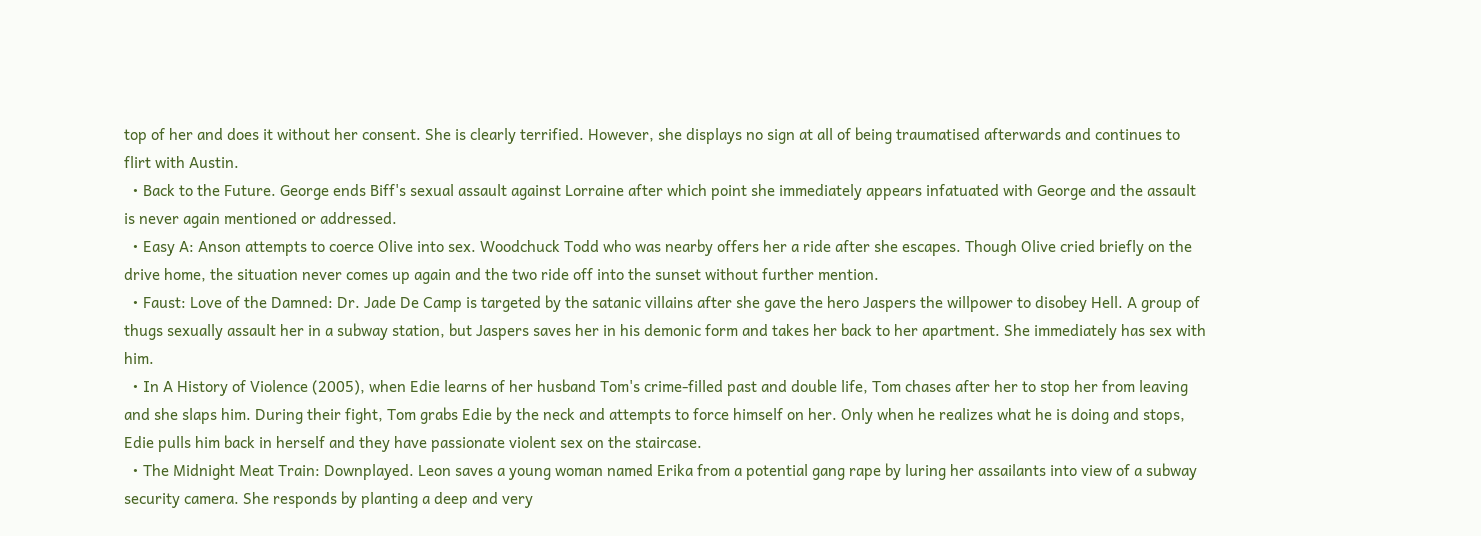top of her and does it without her consent. She is clearly terrified. However, she displays no sign at all of being traumatised afterwards and continues to flirt with Austin.
  • Back to the Future. George ends Biff's sexual assault against Lorraine after which point she immediately appears infatuated with George and the assault is never again mentioned or addressed.
  • Easy A: Anson attempts to coerce Olive into sex. Woodchuck Todd who was nearby offers her a ride after she escapes. Though Olive cried briefly on the drive home, the situation never comes up again and the two ride off into the sunset without further mention.
  • Faust: Love of the Damned: Dr. Jade De Camp is targeted by the satanic villains after she gave the hero Jaspers the willpower to disobey Hell. A group of thugs sexually assault her in a subway station, but Jaspers saves her in his demonic form and takes her back to her apartment. She immediately has sex with him.
  • In A History of Violence (2005), when Edie learns of her husband Tom's crime-filled past and double life, Tom chases after her to stop her from leaving and she slaps him. During their fight, Tom grabs Edie by the neck and attempts to force himself on her. Only when he realizes what he is doing and stops, Edie pulls him back in herself and they have passionate violent sex on the staircase.
  • The Midnight Meat Train: Downplayed. Leon saves a young woman named Erika from a potential gang rape by luring her assailants into view of a subway security camera. She responds by planting a deep and very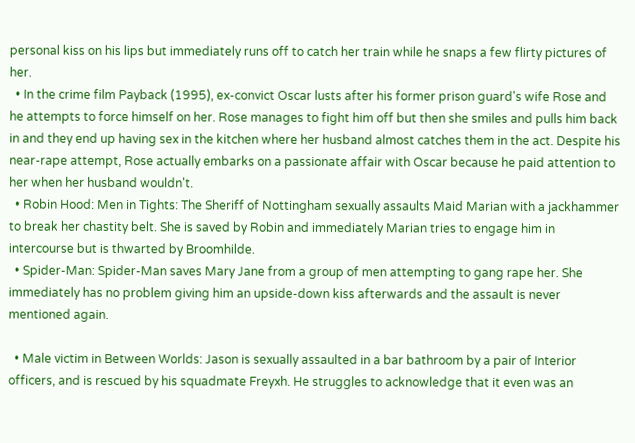personal kiss on his lips but immediately runs off to catch her train while he snaps a few flirty pictures of her.
  • In the crime film Payback (1995), ex-convict Oscar lusts after his former prison guard's wife Rose and he attempts to force himself on her. Rose manages to fight him off but then she smiles and pulls him back in and they end up having sex in the kitchen where her husband almost catches them in the act. Despite his near-rape attempt, Rose actually embarks on a passionate affair with Oscar because he paid attention to her when her husband wouldn't.
  • Robin Hood: Men in Tights: The Sheriff of Nottingham sexually assaults Maid Marian with a jackhammer to break her chastity belt. She is saved by Robin and immediately Marian tries to engage him in intercourse but is thwarted by Broomhilde.
  • Spider-Man: Spider-Man saves Mary Jane from a group of men attempting to gang rape her. She immediately has no problem giving him an upside-down kiss afterwards and the assault is never mentioned again.

  • Male victim in Between Worlds: Jason is sexually assaulted in a bar bathroom by a pair of Interior officers, and is rescued by his squadmate Freyxh. He struggles to acknowledge that it even was an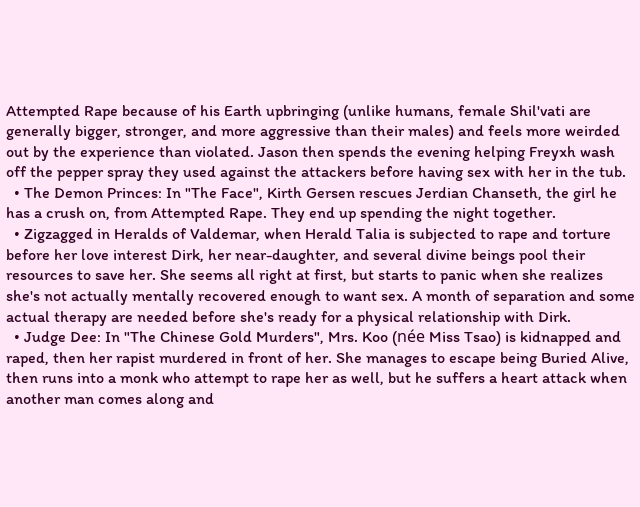Attempted Rape because of his Earth upbringing (unlike humans, female Shil'vati are generally bigger, stronger, and more aggressive than their males) and feels more weirded out by the experience than violated. Jason then spends the evening helping Freyxh wash off the pepper spray they used against the attackers before having sex with her in the tub.
  • The Demon Princes: In "The Face", Kirth Gersen rescues Jerdian Chanseth, the girl he has a crush on, from Attempted Rape. They end up spending the night together.
  • Zigzagged in Heralds of Valdemar, when Herald Talia is subjected to rape and torture before her love interest Dirk, her near-daughter, and several divine beings pool their resources to save her. She seems all right at first, but starts to panic when she realizes she's not actually mentally recovered enough to want sex. A month of separation and some actual therapy are needed before she's ready for a physical relationship with Dirk.
  • Judge Dee: In "The Chinese Gold Murders", Mrs. Koo (née Miss Tsao) is kidnapped and raped, then her rapist murdered in front of her. She manages to escape being Buried Alive, then runs into a monk who attempt to rape her as well, but he suffers a heart attack when another man comes along and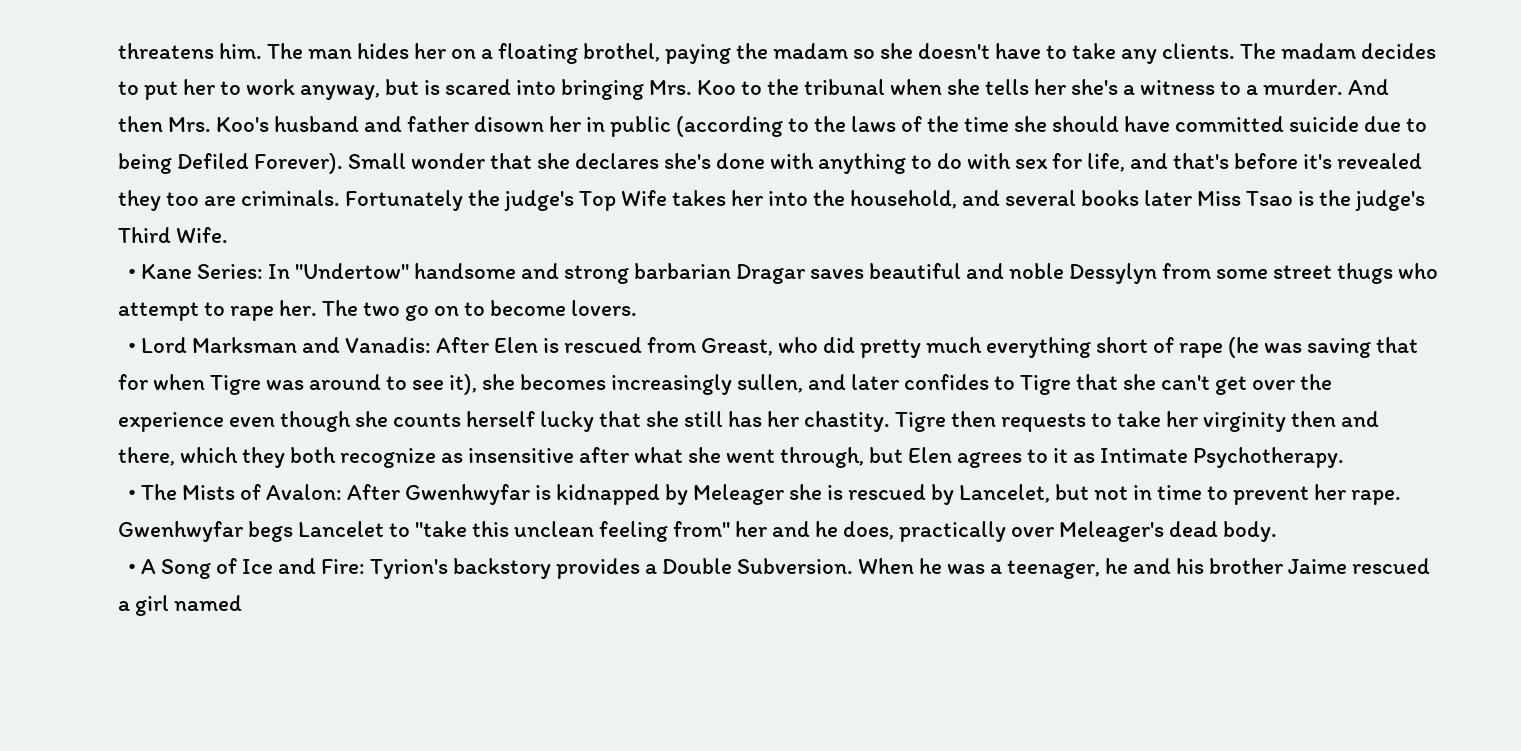threatens him. The man hides her on a floating brothel, paying the madam so she doesn't have to take any clients. The madam decides to put her to work anyway, but is scared into bringing Mrs. Koo to the tribunal when she tells her she's a witness to a murder. And then Mrs. Koo's husband and father disown her in public (according to the laws of the time she should have committed suicide due to being Defiled Forever). Small wonder that she declares she's done with anything to do with sex for life, and that's before it's revealed they too are criminals. Fortunately the judge's Top Wife takes her into the household, and several books later Miss Tsao is the judge's Third Wife.
  • Kane Series: In "Undertow" handsome and strong barbarian Dragar saves beautiful and noble Dessylyn from some street thugs who attempt to rape her. The two go on to become lovers.
  • Lord Marksman and Vanadis: After Elen is rescued from Greast, who did pretty much everything short of rape (he was saving that for when Tigre was around to see it), she becomes increasingly sullen, and later confides to Tigre that she can't get over the experience even though she counts herself lucky that she still has her chastity. Tigre then requests to take her virginity then and there, which they both recognize as insensitive after what she went through, but Elen agrees to it as Intimate Psychotherapy.
  • The Mists of Avalon: After Gwenhwyfar is kidnapped by Meleager she is rescued by Lancelet, but not in time to prevent her rape. Gwenhwyfar begs Lancelet to "take this unclean feeling from" her and he does, practically over Meleager's dead body.
  • A Song of Ice and Fire: Tyrion's backstory provides a Double Subversion. When he was a teenager, he and his brother Jaime rescued a girl named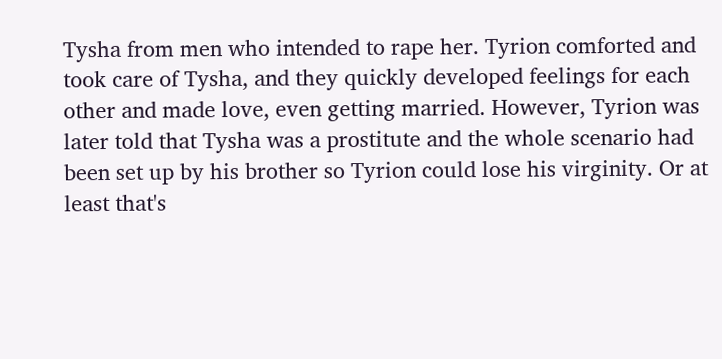Tysha from men who intended to rape her. Tyrion comforted and took care of Tysha, and they quickly developed feelings for each other and made love, even getting married. However, Tyrion was later told that Tysha was a prostitute and the whole scenario had been set up by his brother so Tyrion could lose his virginity. Or at least that's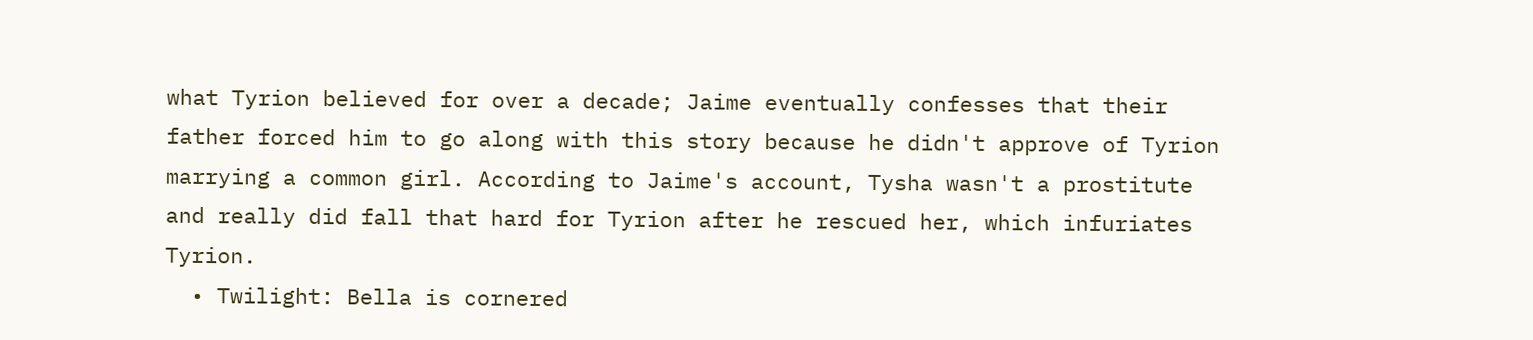what Tyrion believed for over a decade; Jaime eventually confesses that their father forced him to go along with this story because he didn't approve of Tyrion marrying a common girl. According to Jaime's account, Tysha wasn't a prostitute and really did fall that hard for Tyrion after he rescued her, which infuriates Tyrion.
  • Twilight: Bella is cornered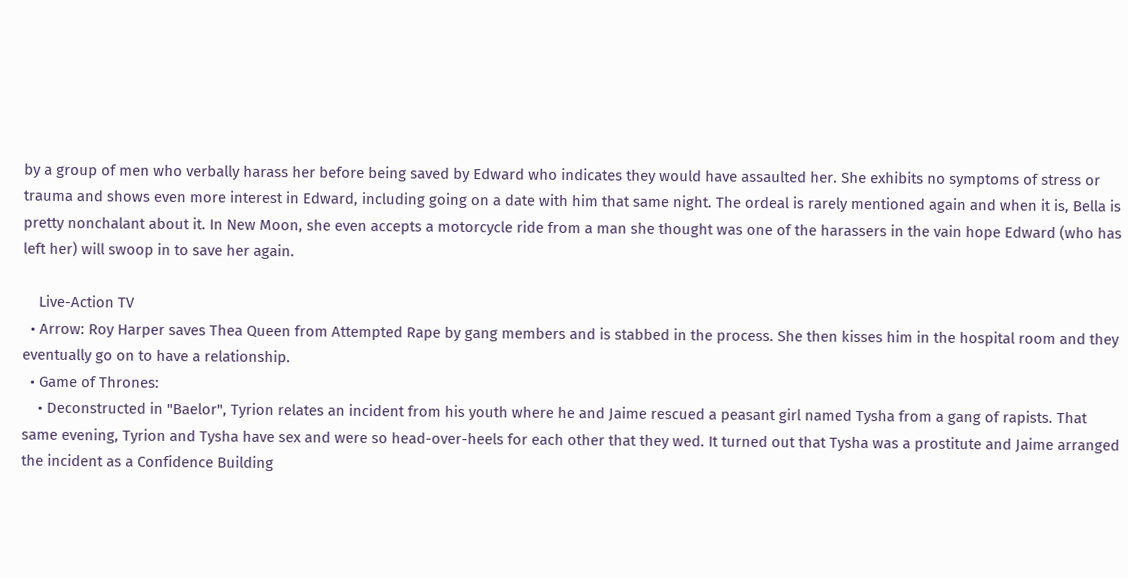by a group of men who verbally harass her before being saved by Edward who indicates they would have assaulted her. She exhibits no symptoms of stress or trauma and shows even more interest in Edward, including going on a date with him that same night. The ordeal is rarely mentioned again and when it is, Bella is pretty nonchalant about it. In New Moon, she even accepts a motorcycle ride from a man she thought was one of the harassers in the vain hope Edward (who has left her) will swoop in to save her again.

    Live-Action TV
  • Arrow: Roy Harper saves Thea Queen from Attempted Rape by gang members and is stabbed in the process. She then kisses him in the hospital room and they eventually go on to have a relationship.
  • Game of Thrones:
    • Deconstructed in "Baelor", Tyrion relates an incident from his youth where he and Jaime rescued a peasant girl named Tysha from a gang of rapists. That same evening, Tyrion and Tysha have sex and were so head-over-heels for each other that they wed. It turned out that Tysha was a prostitute and Jaime arranged the incident as a Confidence Building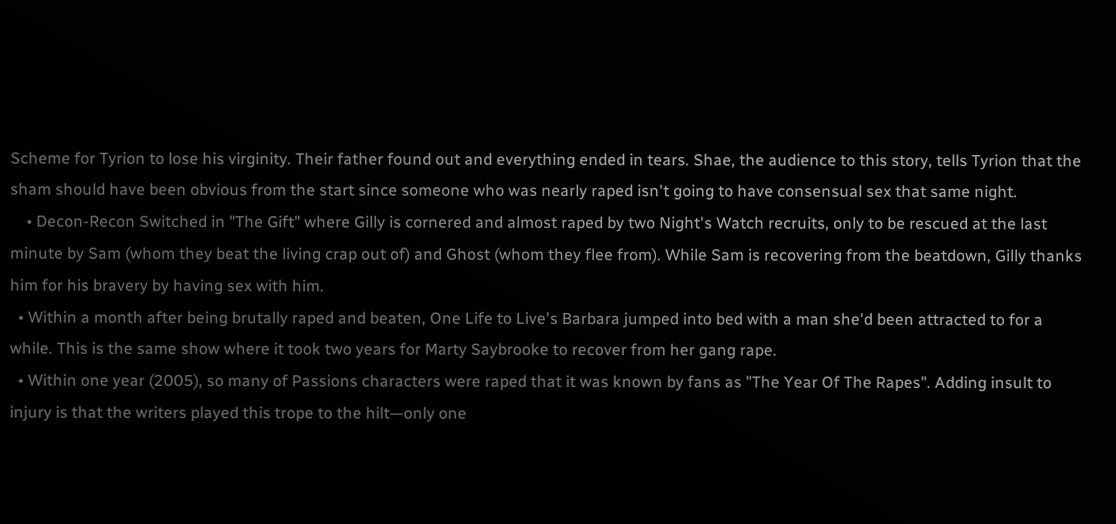Scheme for Tyrion to lose his virginity. Their father found out and everything ended in tears. Shae, the audience to this story, tells Tyrion that the sham should have been obvious from the start since someone who was nearly raped isn't going to have consensual sex that same night.
    • Decon-Recon Switched in "The Gift" where Gilly is cornered and almost raped by two Night's Watch recruits, only to be rescued at the last minute by Sam (whom they beat the living crap out of) and Ghost (whom they flee from). While Sam is recovering from the beatdown, Gilly thanks him for his bravery by having sex with him.
  • Within a month after being brutally raped and beaten, One Life to Live's Barbara jumped into bed with a man she'd been attracted to for a while. This is the same show where it took two years for Marty Saybrooke to recover from her gang rape.
  • Within one year (2005), so many of Passions characters were raped that it was known by fans as "The Year Of The Rapes". Adding insult to injury is that the writers played this trope to the hilt—only one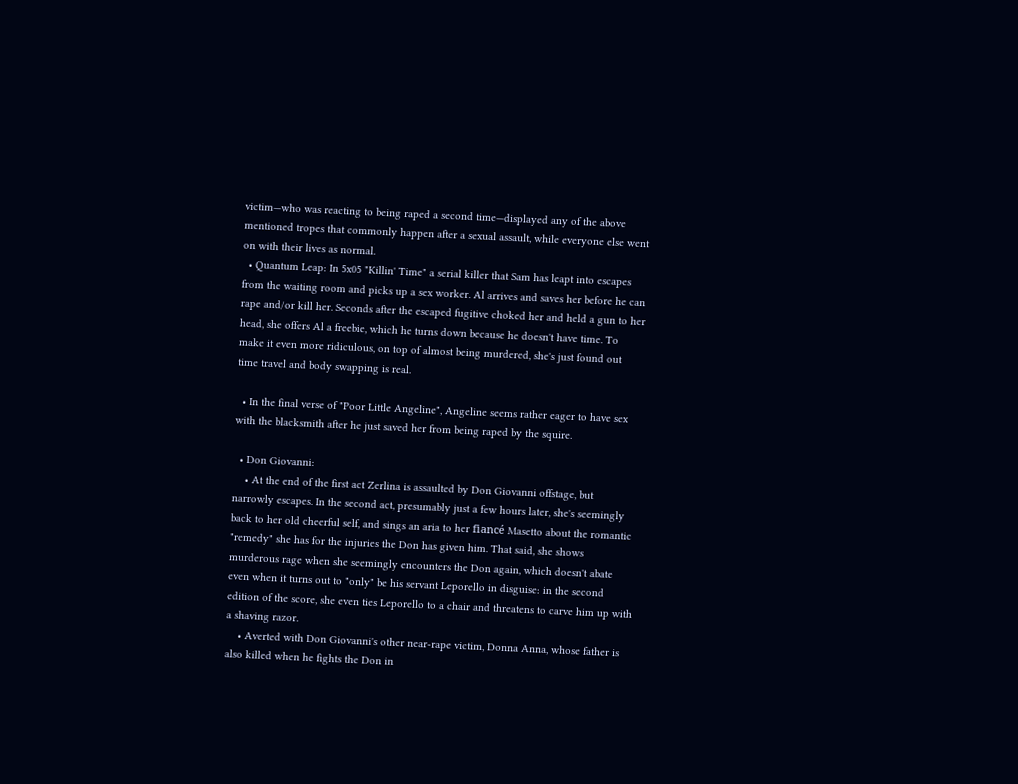victim—who was reacting to being raped a second time—displayed any of the above mentioned tropes that commonly happen after a sexual assault, while everyone else went on with their lives as normal.
  • Quantum Leap: In 5x05 "Killin' Time" a serial killer that Sam has leapt into escapes from the waiting room and picks up a sex worker. Al arrives and saves her before he can rape and/or kill her. Seconds after the escaped fugitive choked her and held a gun to her head, she offers Al a freebie, which he turns down because he doesn't have time. To make it even more ridiculous, on top of almost being murdered, she's just found out time travel and body swapping is real.

  • In the final verse of "Poor Little Angeline", Angeline seems rather eager to have sex with the blacksmith after he just saved her from being raped by the squire.

  • Don Giovanni:
    • At the end of the first act Zerlina is assaulted by Don Giovanni offstage, but narrowly escapes. In the second act, presumably just a few hours later, she's seemingly back to her old cheerful self, and sings an aria to her fiancé Masetto about the romantic "remedy" she has for the injuries the Don has given him. That said, she shows murderous rage when she seemingly encounters the Don again, which doesn't abate even when it turns out to "only" be his servant Leporello in disguise: in the second edition of the score, she even ties Leporello to a chair and threatens to carve him up with a shaving razor.
    • Averted with Don Giovanni's other near-rape victim, Donna Anna, whose father is also killed when he fights the Don in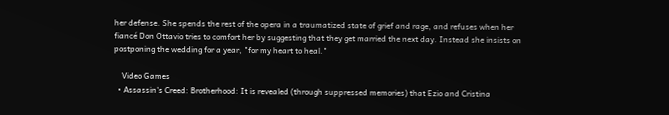her defense. She spends the rest of the opera in a traumatized state of grief and rage, and refuses when her fiancé Don Ottavio tries to comfort her by suggesting that they get married the next day. Instead she insists on postponing the wedding for a year, "for my heart to heal."

    Video Games
  • Assassin's Creed: Brotherhood: It is revealed (through suppressed memories) that Ezio and Cristina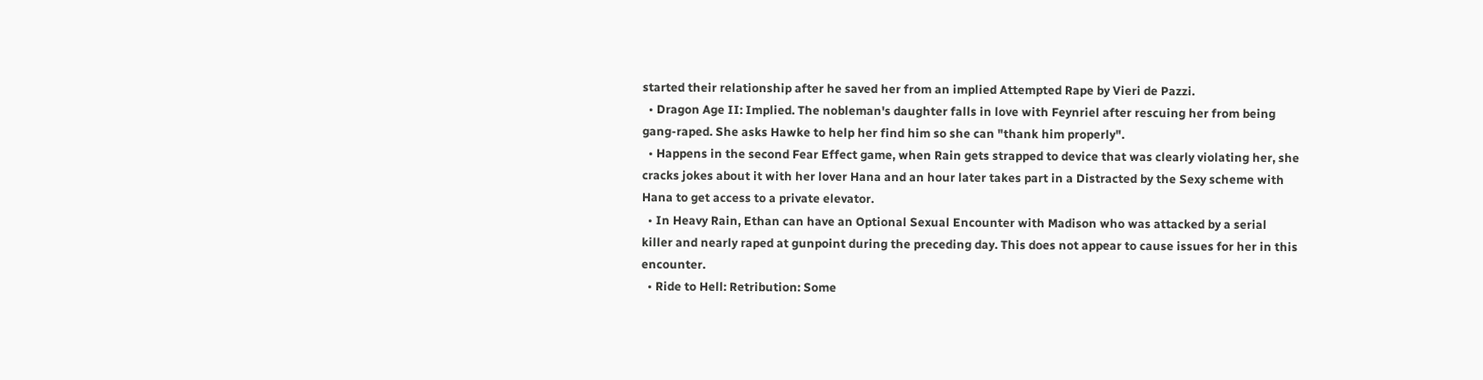started their relationship after he saved her from an implied Attempted Rape by Vieri de Pazzi.
  • Dragon Age II: Implied. The nobleman's daughter falls in love with Feynriel after rescuing her from being gang-raped. She asks Hawke to help her find him so she can "thank him properly".
  • Happens in the second Fear Effect game, when Rain gets strapped to device that was clearly violating her, she cracks jokes about it with her lover Hana and an hour later takes part in a Distracted by the Sexy scheme with Hana to get access to a private elevator.
  • In Heavy Rain, Ethan can have an Optional Sexual Encounter with Madison who was attacked by a serial killer and nearly raped at gunpoint during the preceding day. This does not appear to cause issues for her in this encounter.
  • Ride to Hell: Retribution: Some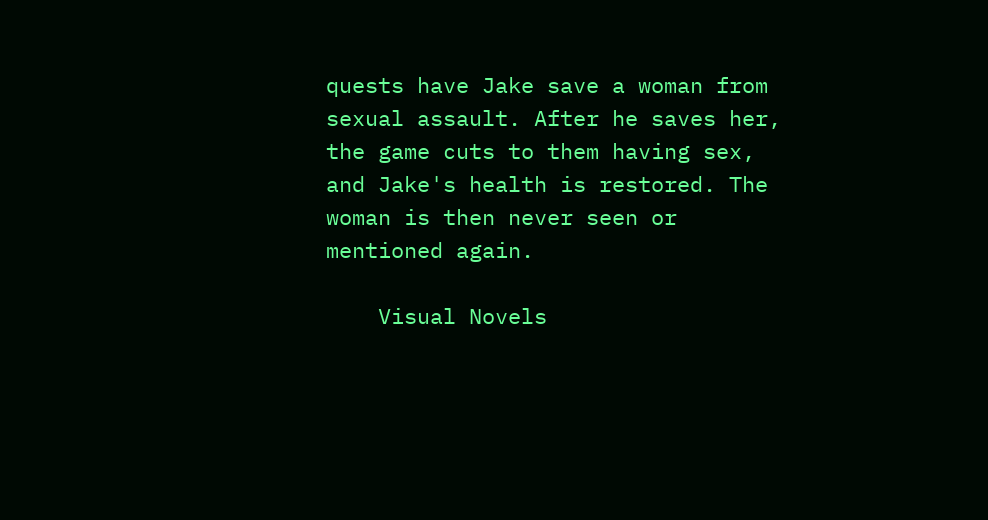quests have Jake save a woman from sexual assault. After he saves her, the game cuts to them having sex, and Jake's health is restored. The woman is then never seen or mentioned again.

    Visual Novels